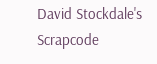David Stockdale's Scrapcode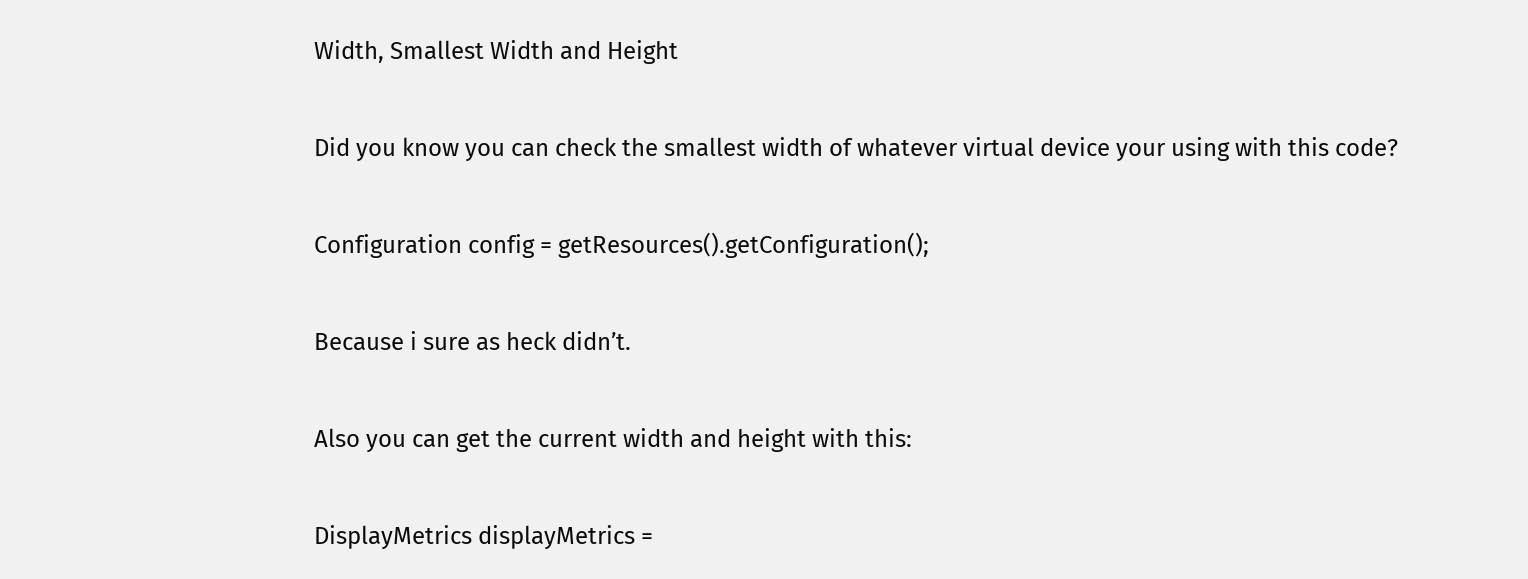Width, Smallest Width and Height

Did you know you can check the smallest width of whatever virtual device your using with this code?

Configuration config = getResources().getConfiguration();

Because i sure as heck didn’t.

Also you can get the current width and height with this:

DisplayMetrics displayMetrics =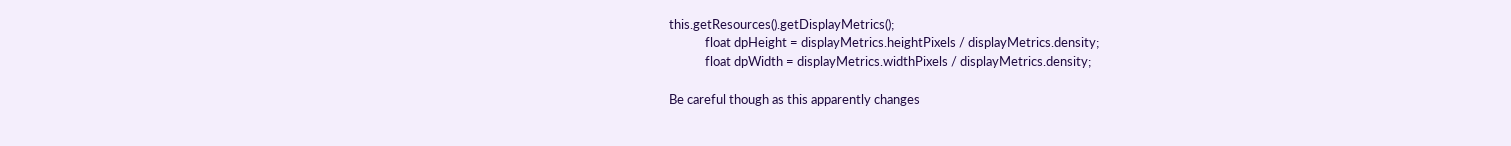this.getResources().getDisplayMetrics();
            float dpHeight = displayMetrics.heightPixels / displayMetrics.density;
            float dpWidth = displayMetrics.widthPixels / displayMetrics.density;

Be careful though as this apparently changes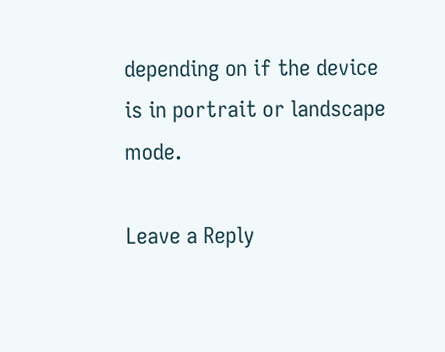depending on if the device is in portrait or landscape mode.

Leave a Reply